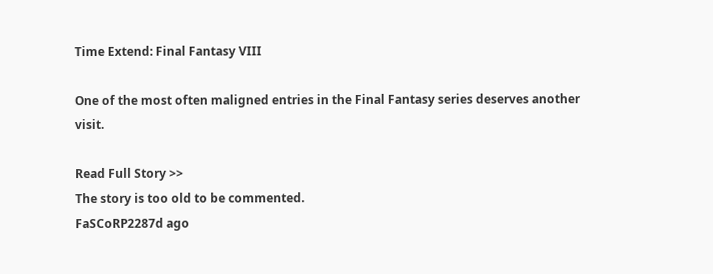Time Extend: Final Fantasy VIII

One of the most often maligned entries in the Final Fantasy series deserves another visit.

Read Full Story >>
The story is too old to be commented.
FaSCoRP2287d ago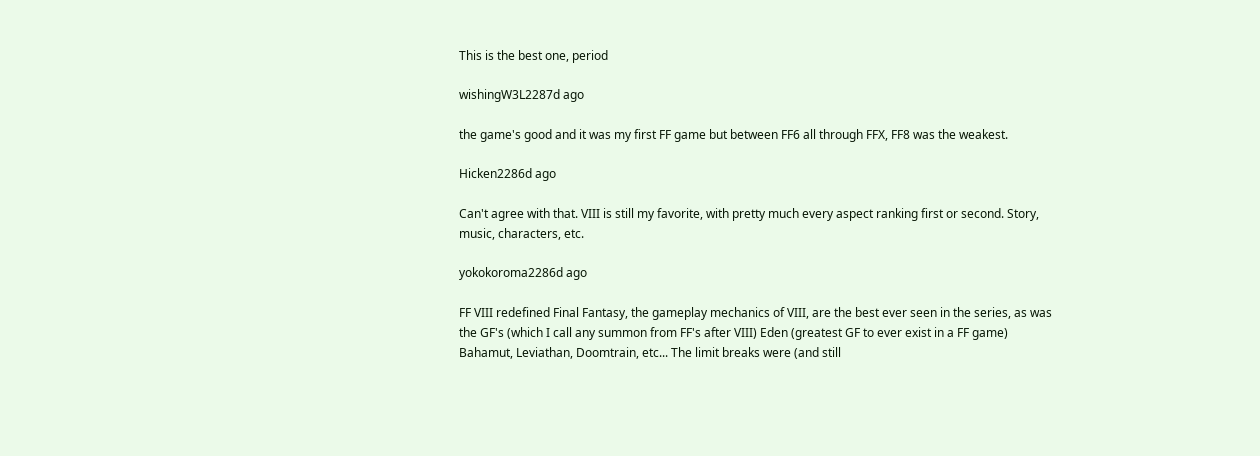This is the best one, period

wishingW3L2287d ago

the game's good and it was my first FF game but between FF6 all through FFX, FF8 was the weakest.

Hicken2286d ago

Can't agree with that. VIII is still my favorite, with pretty much every aspect ranking first or second. Story, music, characters, etc.

yokokoroma2286d ago

FF VIII redefined Final Fantasy, the gameplay mechanics of VIII, are the best ever seen in the series, as was the GF's (which I call any summon from FF's after VIII) Eden (greatest GF to ever exist in a FF game) Bahamut, Leviathan, Doomtrain, etc... The limit breaks were (and still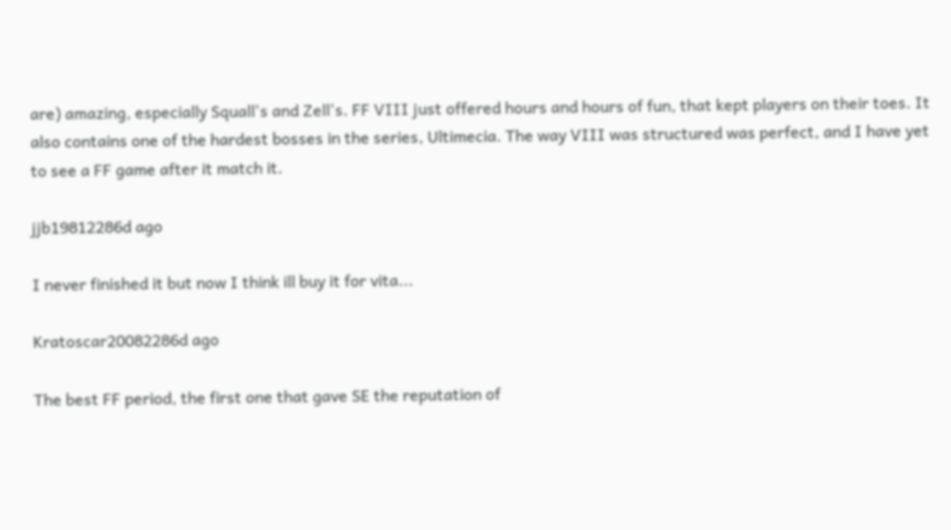are) amazing, especially Squall's and Zell's. FF VIII just offered hours and hours of fun, that kept players on their toes. It also contains one of the hardest bosses in the series, Ultimecia. The way VIII was structured was perfect, and I have yet to see a FF game after it match it.

jjb19812286d ago

I never finished it but now I think ill buy it for vita...

Kratoscar20082286d ago

The best FF period, the first one that gave SE the reputation of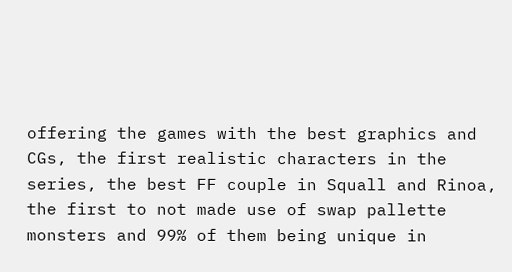offering the games with the best graphics and CGs, the first realistic characters in the series, the best FF couple in Squall and Rinoa, the first to not made use of swap pallette monsters and 99% of them being unique in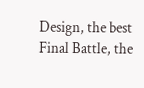Design, the best Final Battle, the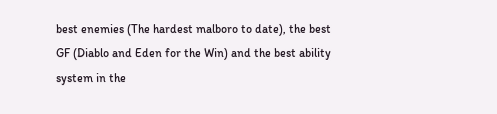best enemies (The hardest malboro to date), the best GF (Diablo and Eden for the Win) and the best ability system in the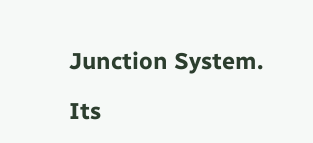Junction System.

Its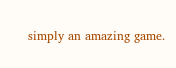simply an amazing game.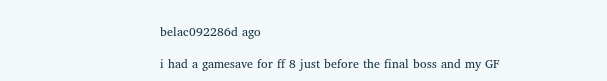belac092286d ago

i had a gamesave for ff 8 just before the final boss and my GF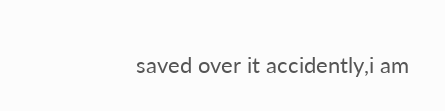saved over it accidently,i am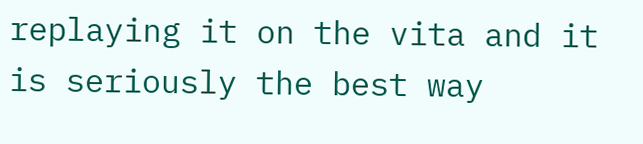replaying it on the vita and it is seriously the best way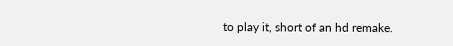to play it, short of an hd remake.